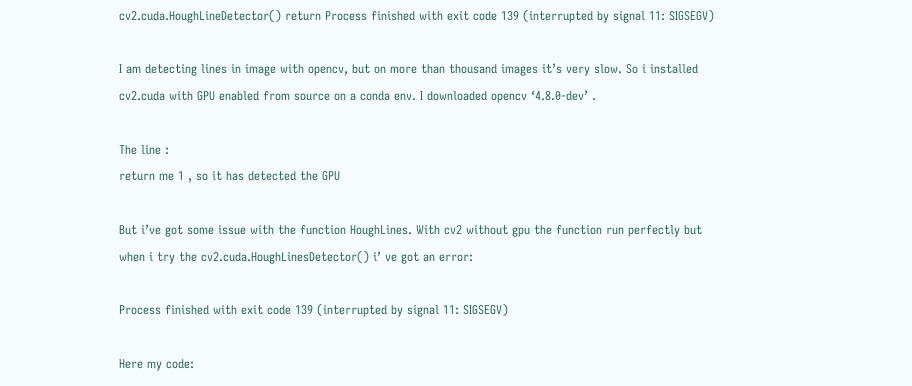cv2.cuda.HoughLineDetector() return Process finished with exit code 139 (interrupted by signal 11: SIGSEGV)

I am detecting lines in image with opencv, but on more than thousand images it’s very slow. So i installed cv2.cuda with GPU enabled from source on a conda env. I downloaded opencv ‘4.8.0-dev’ .

The line :
return me 1 , so it has detected the GPU

But i’ve got some issue with the function HoughLines. With cv2 without gpu the function run perfectly but when i try the cv2.cuda.HoughLinesDetector() i’ ve got an error:

Process finished with exit code 139 (interrupted by signal 11: SIGSEGV)

Here my code: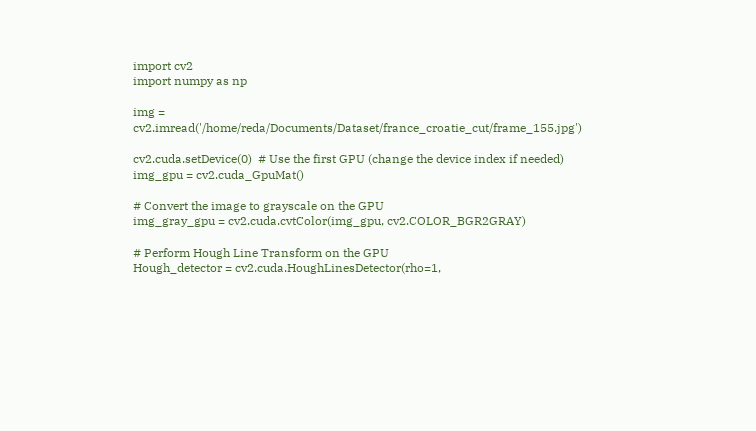import cv2
import numpy as np

img = cv2.imread('/home/reda/Documents/Dataset/france_croatie_cut/frame_155.jpg')

cv2.cuda.setDevice(0)  # Use the first GPU (change the device index if needed)
img_gpu = cv2.cuda_GpuMat()

# Convert the image to grayscale on the GPU
img_gray_gpu = cv2.cuda.cvtColor(img_gpu, cv2.COLOR_BGR2GRAY)

# Perform Hough Line Transform on the GPU
Hough_detector = cv2.cuda.HoughLinesDetector(rho=1,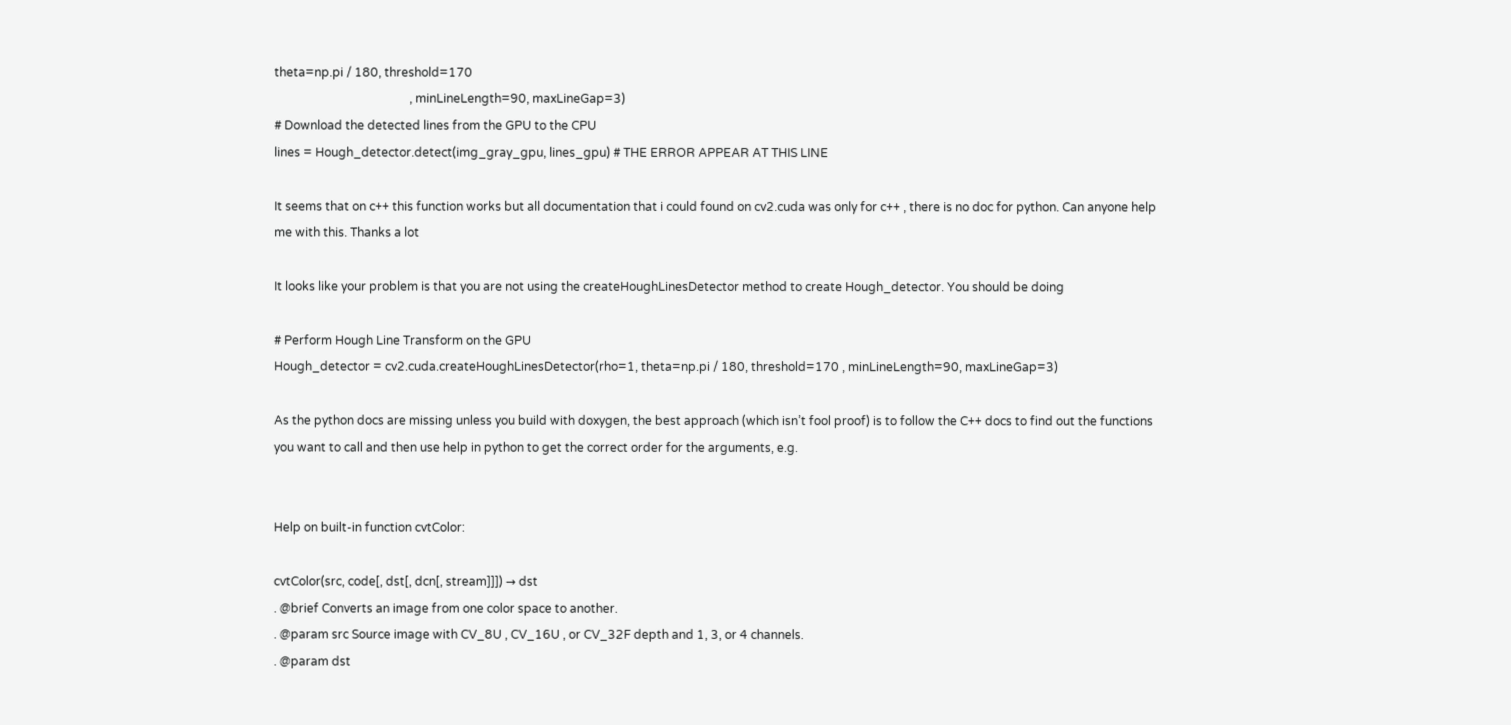theta=np.pi / 180, threshold=170
                                             , minLineLength=90, maxLineGap=3)
# Download the detected lines from the GPU to the CPU
lines = Hough_detector.detect(img_gray_gpu, lines_gpu) # THE ERROR APPEAR AT THIS LINE

It seems that on c++ this function works but all documentation that i could found on cv2.cuda was only for c++ , there is no doc for python. Can anyone help me with this. Thanks a lot

It looks like your problem is that you are not using the createHoughLinesDetector method to create Hough_detector. You should be doing

# Perform Hough Line Transform on the GPU
Hough_detector = cv2.cuda.createHoughLinesDetector(rho=1, theta=np.pi / 180, threshold=170 , minLineLength=90, maxLineGap=3)

As the python docs are missing unless you build with doxygen, the best approach (which isn’t fool proof) is to follow the C++ docs to find out the functions you want to call and then use help in python to get the correct order for the arguments, e.g.


Help on built-in function cvtColor:

cvtColor(src, code[, dst[, dcn[, stream]]]) → dst
. @brief Converts an image from one color space to another.
. @param src Source image with CV_8U , CV_16U , or CV_32F depth and 1, 3, or 4 channels.
. @param dst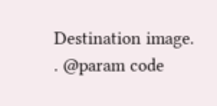Destination image.
. @param code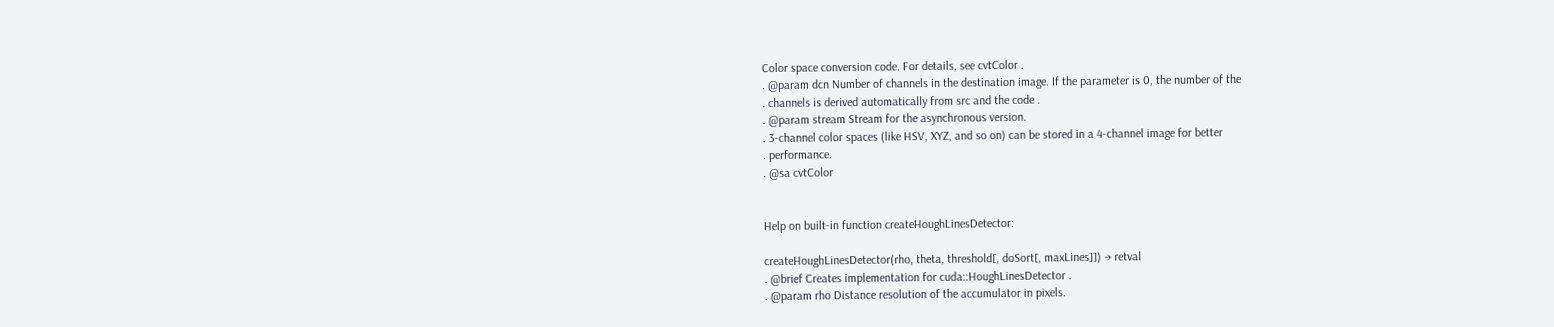Color space conversion code. For details, see cvtColor .
. @param dcn Number of channels in the destination image. If the parameter is 0, the number of the
. channels is derived automatically from src and the code .
. @param stream Stream for the asynchronous version.
. 3-channel color spaces (like HSV, XYZ, and so on) can be stored in a 4-channel image for better
. performance.
. @sa cvtColor


Help on built-in function createHoughLinesDetector:

createHoughLinesDetector(rho, theta, threshold[, doSort[, maxLines]]) → retval
. @brief Creates implementation for cuda::HoughLinesDetector .
. @param rho Distance resolution of the accumulator in pixels.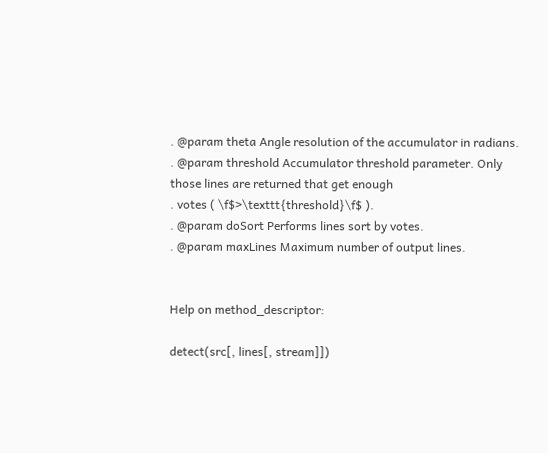. @param theta Angle resolution of the accumulator in radians.
. @param threshold Accumulator threshold parameter. Only those lines are returned that get enough
. votes ( \f$>\texttt{threshold}\f$ ).
. @param doSort Performs lines sort by votes.
. @param maxLines Maximum number of output lines.


Help on method_descriptor:

detect(src[, lines[, stream]])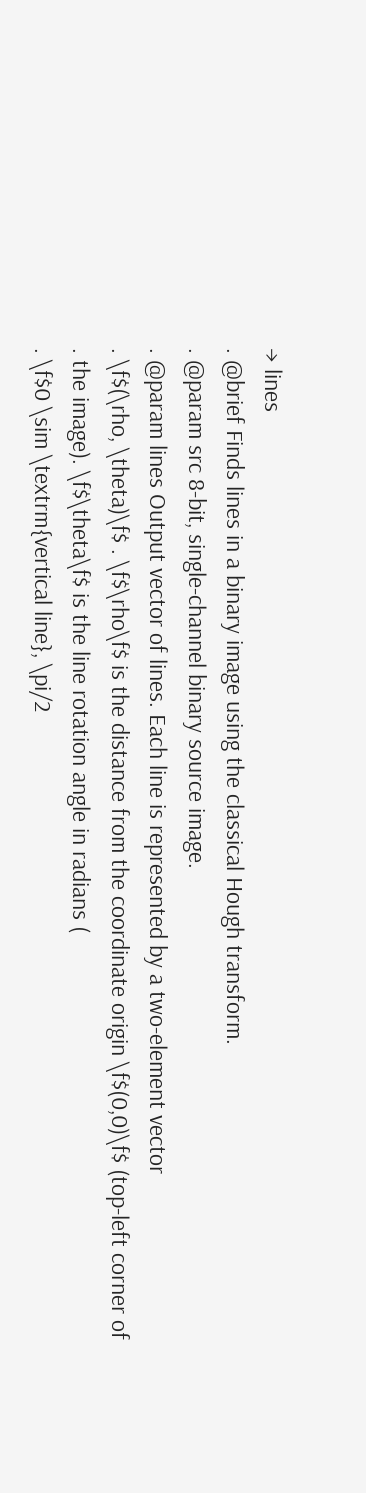→ lines
. @brief Finds lines in a binary image using the classical Hough transform.
. @param src 8-bit, single-channel binary source image.
. @param lines Output vector of lines. Each line is represented by a two-element vector
. \f$(\rho, \theta)\f$ . \f$\rho\f$ is the distance from the coordinate origin \f$(0,0)\f$ (top-left corner of
. the image). \f$\theta\f$ is the line rotation angle in radians (
. \f$0 \sim \textrm{vertical line}, \pi/2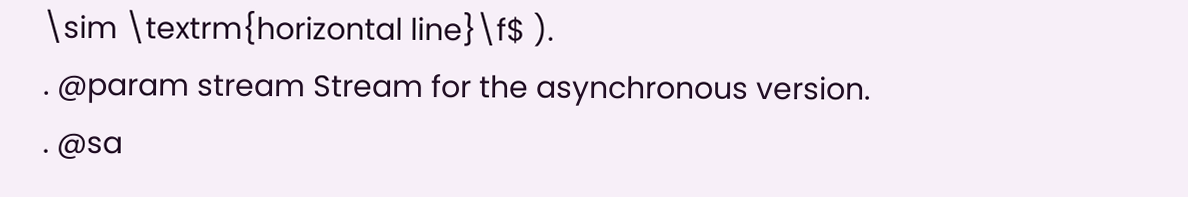\sim \textrm{horizontal line}\f$ ).
. @param stream Stream for the asynchronous version.
. @sa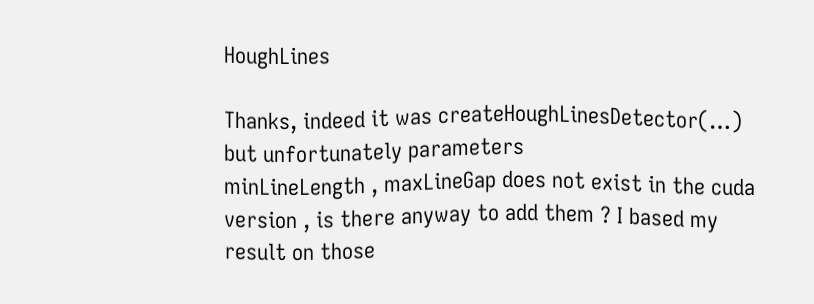HoughLines

Thanks, indeed it was createHoughLinesDetector(…) but unfortunately parameters
minLineLength , maxLineGap does not exist in the cuda version , is there anyway to add them ? I based my result on those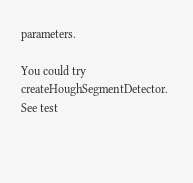parameters.

You could try createHoughSegmentDetector. See test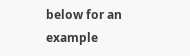below for an example